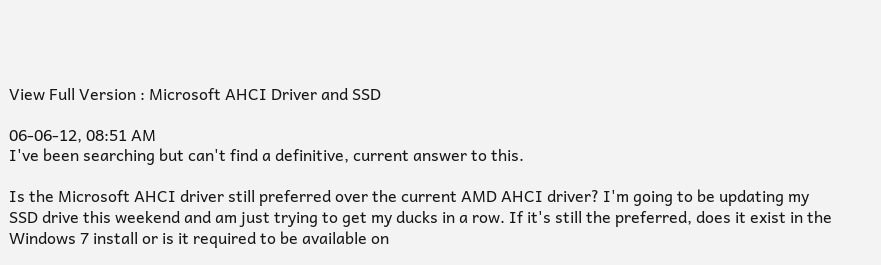View Full Version : Microsoft AHCI Driver and SSD

06-06-12, 08:51 AM
I've been searching but can't find a definitive, current answer to this.

Is the Microsoft AHCI driver still preferred over the current AMD AHCI driver? I'm going to be updating my SSD drive this weekend and am just trying to get my ducks in a row. If it's still the preferred, does it exist in the Windows 7 install or is it required to be available on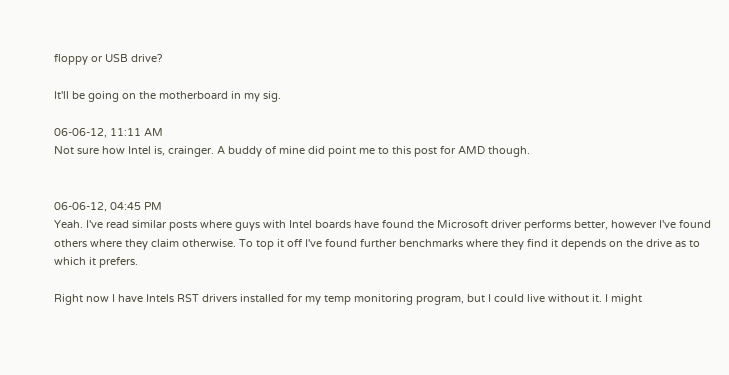floppy or USB drive?

It'll be going on the motherboard in my sig.

06-06-12, 11:11 AM
Not sure how Intel is, crainger. A buddy of mine did point me to this post for AMD though.


06-06-12, 04:45 PM
Yeah. I've read similar posts where guys with Intel boards have found the Microsoft driver performs better, however I've found others where they claim otherwise. To top it off I've found further benchmarks where they find it depends on the drive as to which it prefers.

Right now I have Intels RST drivers installed for my temp monitoring program, but I could live without it. I might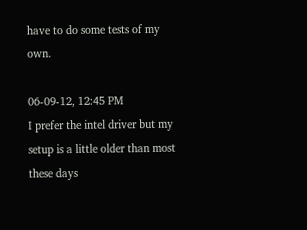have to do some tests of my own.

06-09-12, 12:45 PM
I prefer the intel driver but my setup is a little older than most these days